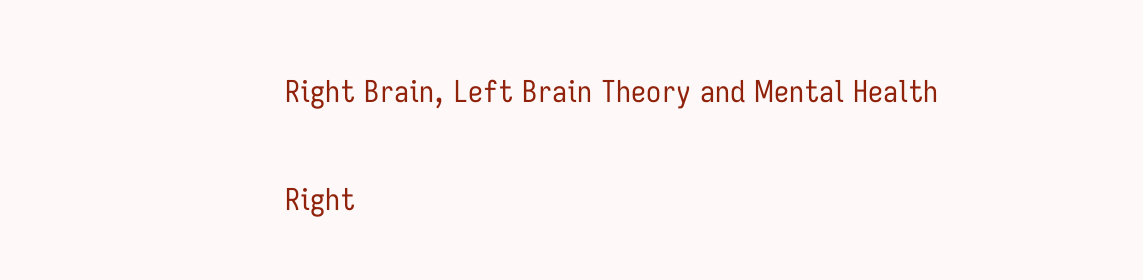Right Brain, Left Brain Theory and Mental Health

Right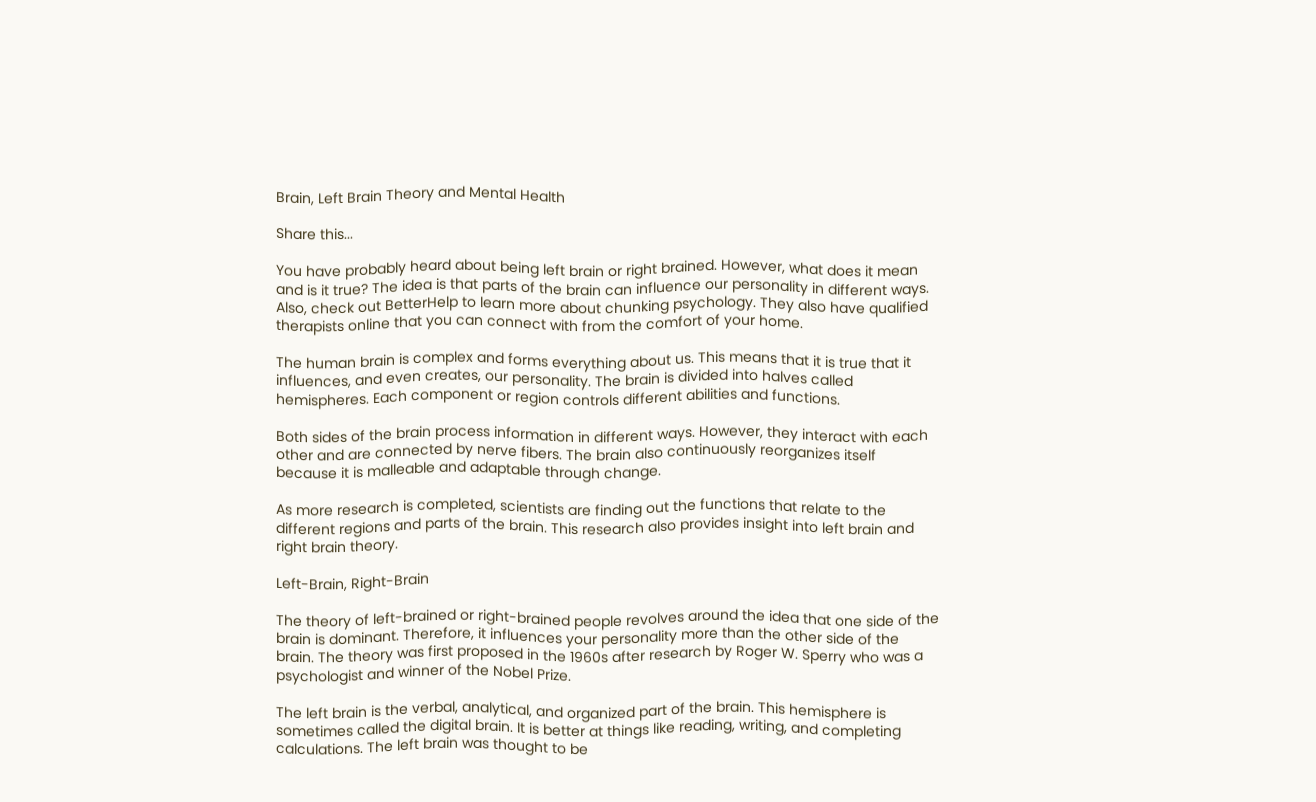Brain, Left Brain Theory and Mental Health

Share this...

You have probably heard about being left brain or right brained. However, what does it mean and is it true? The idea is that parts of the brain can influence our personality in different ways. Also, check out BetterHelp to learn more about chunking psychology. They also have qualified therapists online that you can connect with from the comfort of your home.

The human brain is complex and forms everything about us. This means that it is true that it influences, and even creates, our personality. The brain is divided into halves called hemispheres. Each component or region controls different abilities and functions.

Both sides of the brain process information in different ways. However, they interact with each other and are connected by nerve fibers. The brain also continuously reorganizes itself because it is malleable and adaptable through change.

As more research is completed, scientists are finding out the functions that relate to the different regions and parts of the brain. This research also provides insight into left brain and right brain theory.

Left-Brain, Right-Brain

The theory of left-brained or right-brained people revolves around the idea that one side of the brain is dominant. Therefore, it influences your personality more than the other side of the brain. The theory was first proposed in the 1960s after research by Roger W. Sperry who was a psychologist and winner of the Nobel Prize.

The left brain is the verbal, analytical, and organized part of the brain. This hemisphere is sometimes called the digital brain. It is better at things like reading, writing, and completing calculations. The left brain was thought to be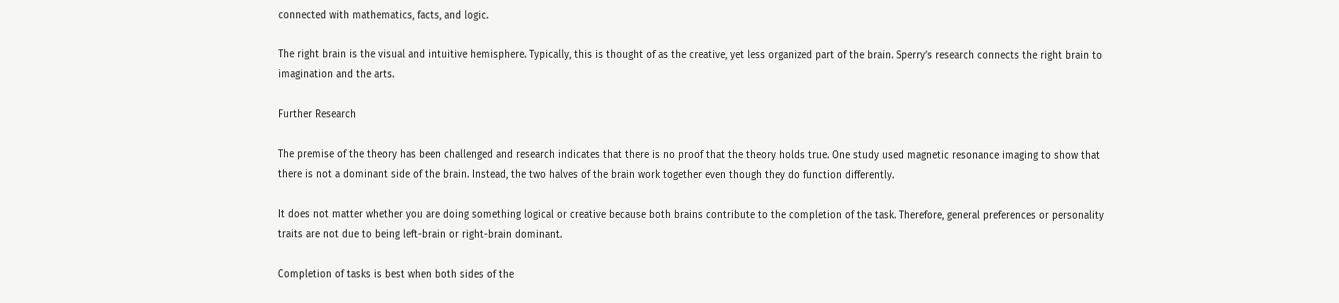connected with mathematics, facts, and logic.

The right brain is the visual and intuitive hemisphere. Typically, this is thought of as the creative, yet less organized part of the brain. Sperry’s research connects the right brain to imagination and the arts.

Further Research

The premise of the theory has been challenged and research indicates that there is no proof that the theory holds true. One study used magnetic resonance imaging to show that there is not a dominant side of the brain. Instead, the two halves of the brain work together even though they do function differently.

It does not matter whether you are doing something logical or creative because both brains contribute to the completion of the task. Therefore, general preferences or personality traits are not due to being left-brain or right-brain dominant.

Completion of tasks is best when both sides of the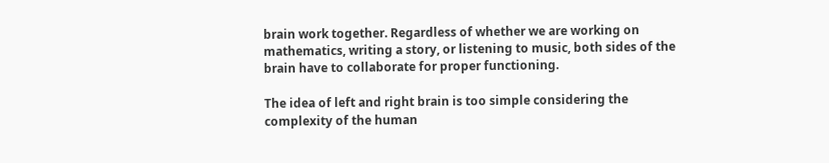brain work together. Regardless of whether we are working on mathematics, writing a story, or listening to music, both sides of the brain have to collaborate for proper functioning.

The idea of left and right brain is too simple considering the complexity of the human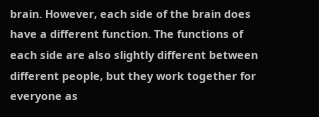brain. However, each side of the brain does have a different function. The functions of each side are also slightly different between different people, but they work together for everyone as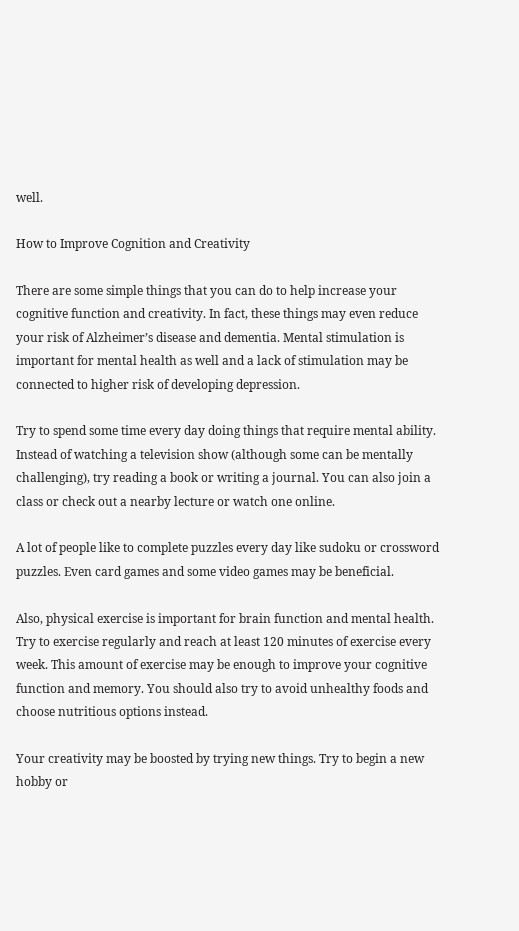well.

How to Improve Cognition and Creativity

There are some simple things that you can do to help increase your cognitive function and creativity. In fact, these things may even reduce your risk of Alzheimer’s disease and dementia. Mental stimulation is important for mental health as well and a lack of stimulation may be connected to higher risk of developing depression.

Try to spend some time every day doing things that require mental ability. Instead of watching a television show (although some can be mentally challenging), try reading a book or writing a journal. You can also join a class or check out a nearby lecture or watch one online.

A lot of people like to complete puzzles every day like sudoku or crossword puzzles. Even card games and some video games may be beneficial.

Also, physical exercise is important for brain function and mental health. Try to exercise regularly and reach at least 120 minutes of exercise every week. This amount of exercise may be enough to improve your cognitive function and memory. You should also try to avoid unhealthy foods and choose nutritious options instead.

Your creativity may be boosted by trying new things. Try to begin a new hobby or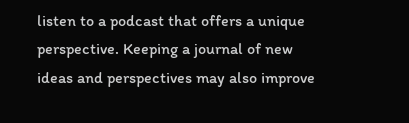listen to a podcast that offers a unique perspective. Keeping a journal of new ideas and perspectives may also improve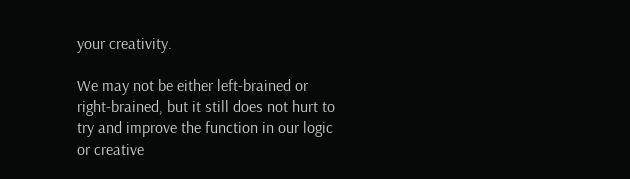your creativity.

We may not be either left-brained or right-brained, but it still does not hurt to try and improve the function in our logic or creative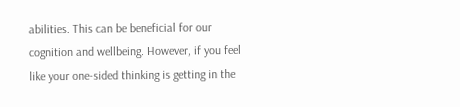abilities. This can be beneficial for our cognition and wellbeing. However, if you feel like your one-sided thinking is getting in the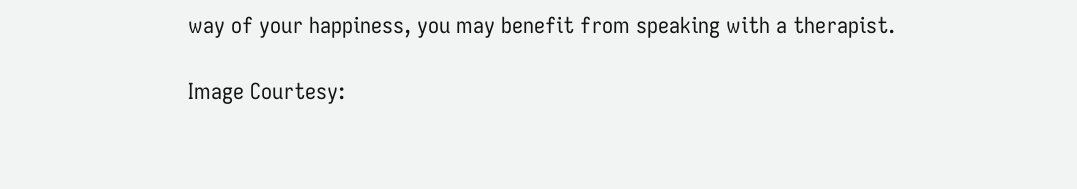way of your happiness, you may benefit from speaking with a therapist.

Image Courtesy: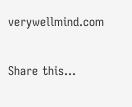verywellmind.com

Share this...